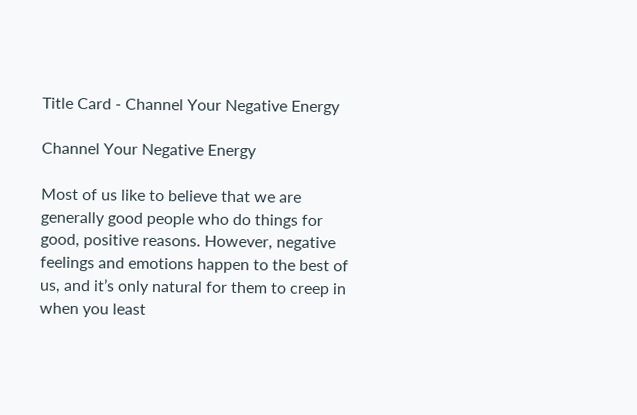Title Card - Channel Your Negative Energy

Channel Your Negative Energy

Most of us like to believe that we are generally good people who do things for good, positive reasons. However, negative feelings and emotions happen to the best of us, and it’s only natural for them to creep in when you least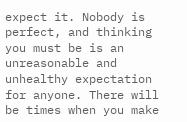expect it. Nobody is perfect, and thinking you must be is an unreasonable and unhealthy expectation for anyone. There will be times when you make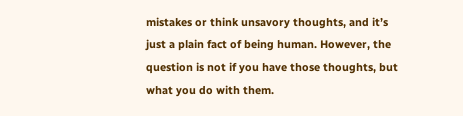mistakes or think unsavory thoughts, and it’s just a plain fact of being human. However, the question is not if you have those thoughts, but what you do with them.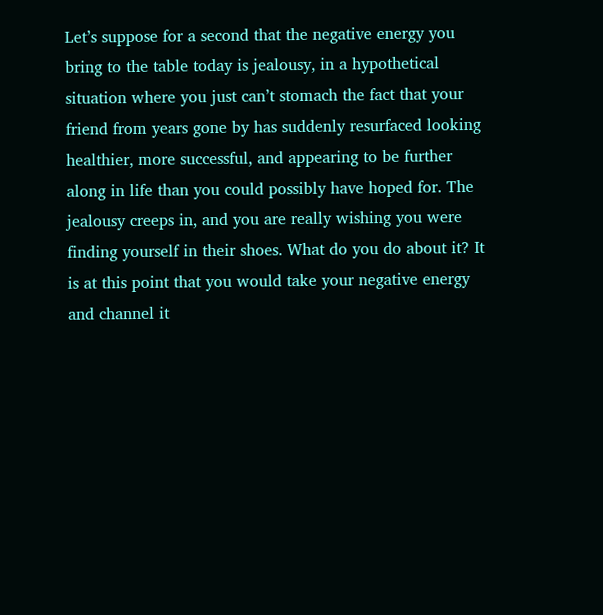Let’s suppose for a second that the negative energy you bring to the table today is jealousy, in a hypothetical situation where you just can’t stomach the fact that your friend from years gone by has suddenly resurfaced looking healthier, more successful, and appearing to be further along in life than you could possibly have hoped for. The jealousy creeps in, and you are really wishing you were finding yourself in their shoes. What do you do about it? It is at this point that you would take your negative energy and channel it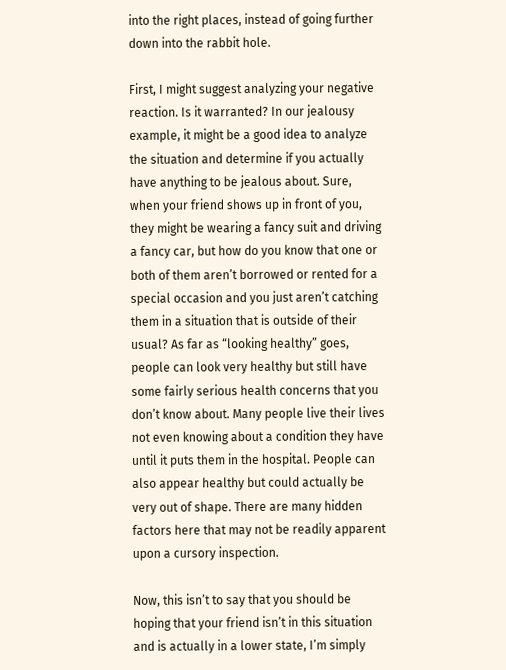into the right places, instead of going further down into the rabbit hole.

First, I might suggest analyzing your negative reaction. Is it warranted? In our jealousy example, it might be a good idea to analyze the situation and determine if you actually have anything to be jealous about. Sure, when your friend shows up in front of you, they might be wearing a fancy suit and driving a fancy car, but how do you know that one or both of them aren’t borrowed or rented for a special occasion and you just aren’t catching them in a situation that is outside of their usual? As far as “looking healthy” goes, people can look very healthy but still have some fairly serious health concerns that you don’t know about. Many people live their lives not even knowing about a condition they have until it puts them in the hospital. People can also appear healthy but could actually be very out of shape. There are many hidden factors here that may not be readily apparent upon a cursory inspection.

Now, this isn’t to say that you should be hoping that your friend isn’t in this situation and is actually in a lower state, I’m simply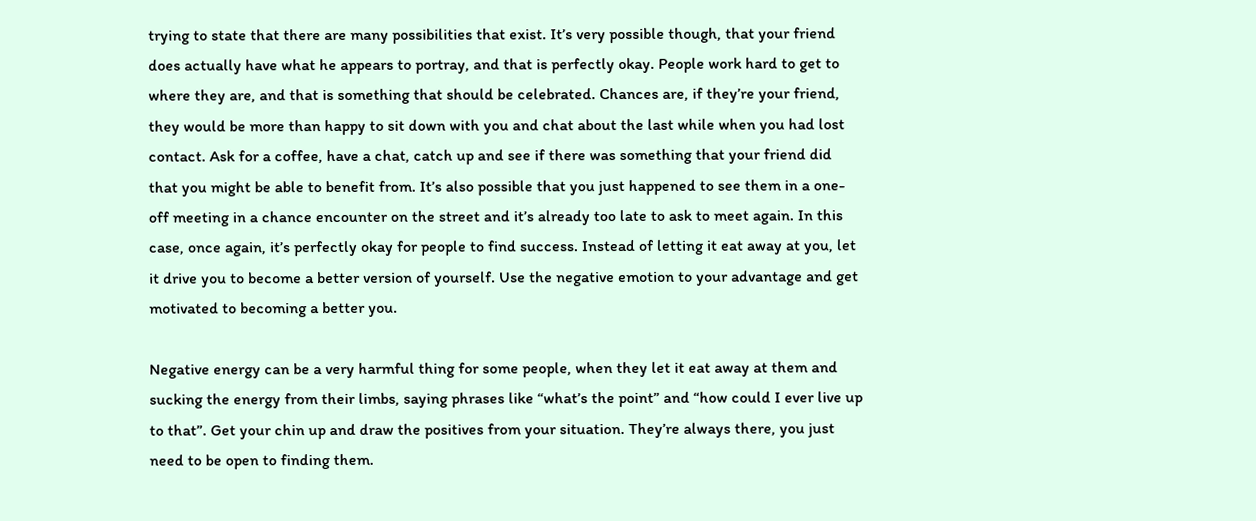trying to state that there are many possibilities that exist. It’s very possible though, that your friend does actually have what he appears to portray, and that is perfectly okay. People work hard to get to where they are, and that is something that should be celebrated. Chances are, if they’re your friend, they would be more than happy to sit down with you and chat about the last while when you had lost contact. Ask for a coffee, have a chat, catch up and see if there was something that your friend did that you might be able to benefit from. It’s also possible that you just happened to see them in a one-off meeting in a chance encounter on the street and it’s already too late to ask to meet again. In this case, once again, it’s perfectly okay for people to find success. Instead of letting it eat away at you, let it drive you to become a better version of yourself. Use the negative emotion to your advantage and get motivated to becoming a better you.

Negative energy can be a very harmful thing for some people, when they let it eat away at them and sucking the energy from their limbs, saying phrases like “what’s the point” and “how could I ever live up to that”. Get your chin up and draw the positives from your situation. They’re always there, you just need to be open to finding them.